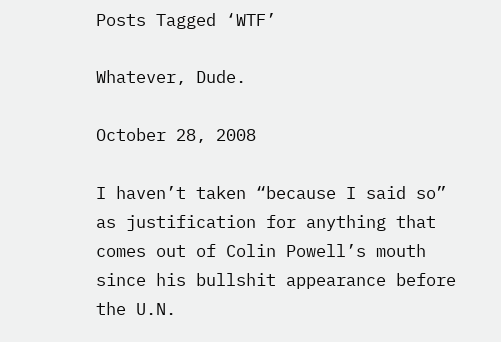Posts Tagged ‘WTF’

Whatever, Dude.

October 28, 2008

I haven’t taken “because I said so” as justification for anything that comes out of Colin Powell’s mouth since his bullshit appearance before the U.N.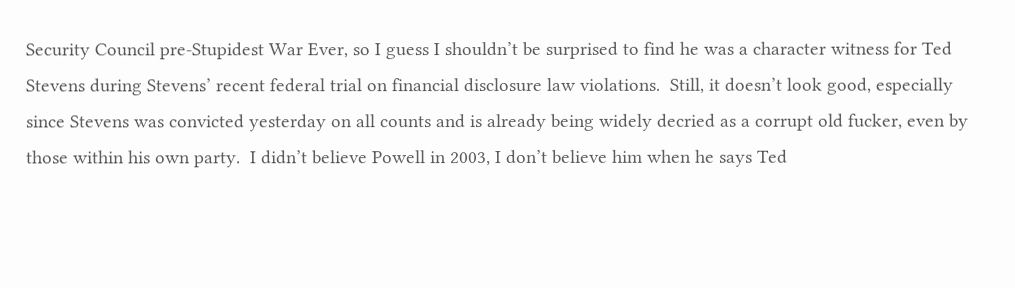Security Council pre-Stupidest War Ever, so I guess I shouldn’t be surprised to find he was a character witness for Ted Stevens during Stevens’ recent federal trial on financial disclosure law violations.  Still, it doesn’t look good, especially since Stevens was convicted yesterday on all counts and is already being widely decried as a corrupt old fucker, even by those within his own party.  I didn’t believe Powell in 2003, I don’t believe him when he says Ted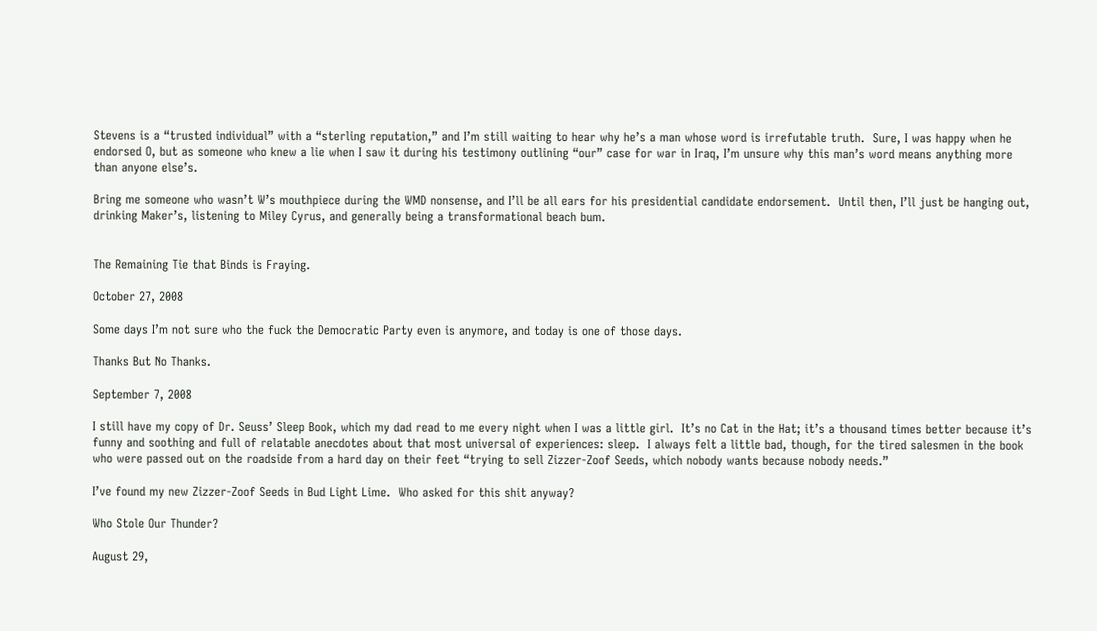Stevens is a “trusted individual” with a “sterling reputation,” and I’m still waiting to hear why he’s a man whose word is irrefutable truth.  Sure, I was happy when he endorsed O, but as someone who knew a lie when I saw it during his testimony outlining “our” case for war in Iraq, I’m unsure why this man’s word means anything more than anyone else’s.

Bring me someone who wasn’t W’s mouthpiece during the WMD nonsense, and I’ll be all ears for his presidential candidate endorsement.  Until then, I’ll just be hanging out, drinking Maker’s, listening to Miley Cyrus, and generally being a transformational beach bum.


The Remaining Tie that Binds is Fraying.

October 27, 2008

Some days I’m not sure who the fuck the Democratic Party even is anymore, and today is one of those days.

Thanks But No Thanks.

September 7, 2008

I still have my copy of Dr. Seuss’ Sleep Book, which my dad read to me every night when I was a little girl.  It’s no Cat in the Hat; it’s a thousand times better because it’s funny and soothing and full of relatable anecdotes about that most universal of experiences: sleep.  I always felt a little bad, though, for the tired salesmen in the book who were passed out on the roadside from a hard day on their feet “trying to sell Zizzer-Zoof Seeds, which nobody wants because nobody needs.”

I’ve found my new Zizzer-Zoof Seeds in Bud Light Lime.  Who asked for this shit anyway?

Who Stole Our Thunder?

August 29,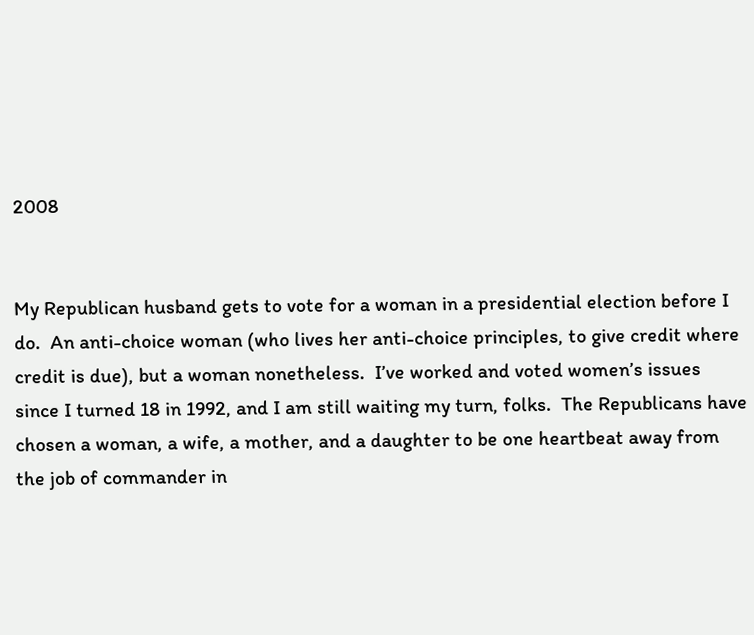2008


My Republican husband gets to vote for a woman in a presidential election before I do.  An anti-choice woman (who lives her anti-choice principles, to give credit where credit is due), but a woman nonetheless.  I’ve worked and voted women’s issues since I turned 18 in 1992, and I am still waiting my turn, folks.  The Republicans have chosen a woman, a wife, a mother, and a daughter to be one heartbeat away from the job of commander in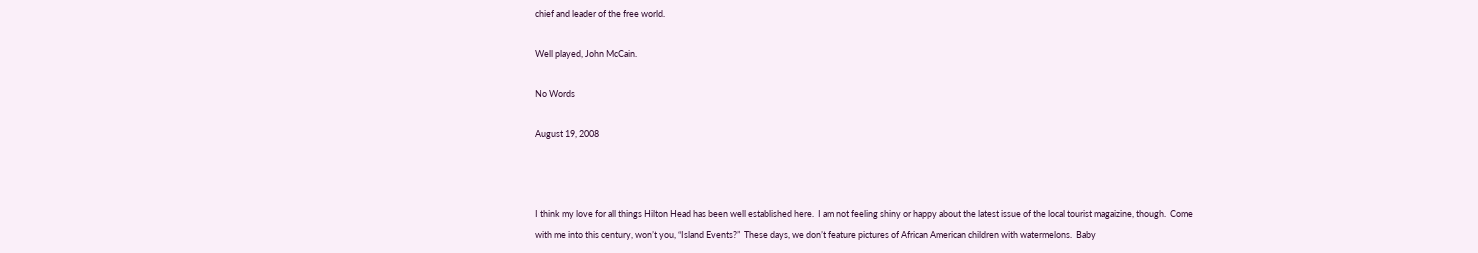chief and leader of the free world.

Well played, John McCain.

No Words

August 19, 2008



I think my love for all things Hilton Head has been well established here.  I am not feeling shiny or happy about the latest issue of the local tourist magaizine, though.  Come with me into this century, won’t you, “Island Events?”  These days, we don’t feature pictures of African American children with watermelons.  Baby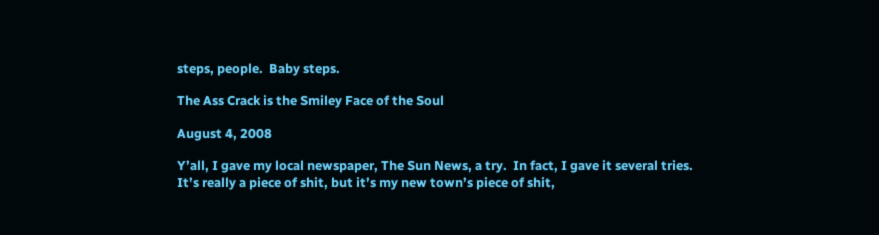steps, people.  Baby steps.

The Ass Crack is the Smiley Face of the Soul

August 4, 2008

Y’all, I gave my local newspaper, The Sun News, a try.  In fact, I gave it several tries.  It’s really a piece of shit, but it’s my new town’s piece of shit,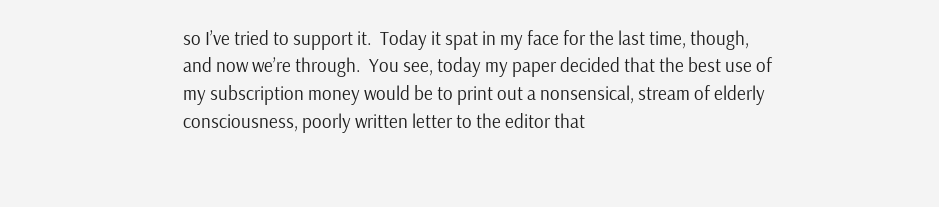so I’ve tried to support it.  Today it spat in my face for the last time, though, and now we’re through.  You see, today my paper decided that the best use of my subscription money would be to print out a nonsensical, stream of elderly consciousness, poorly written letter to the editor that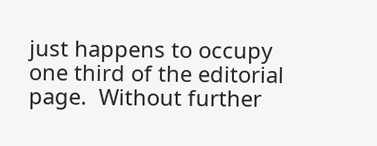just happens to occupy one third of the editorial page.  Without further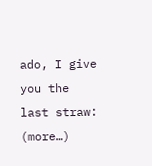ado, I give you the last straw: (more…)